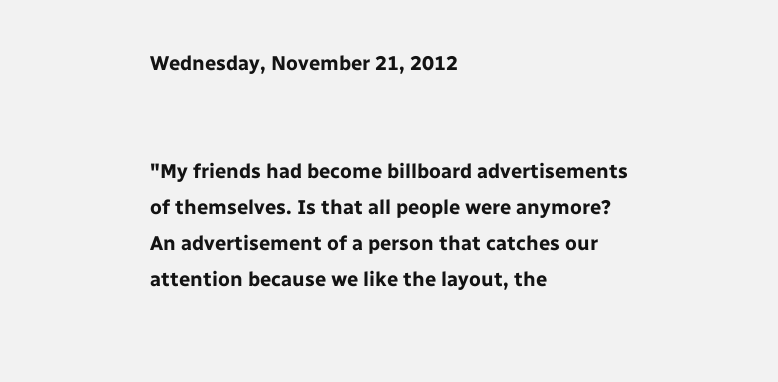Wednesday, November 21, 2012


"My friends had become billboard advertisements of themselves. Is that all people were anymore? An advertisement of a person that catches our attention because we like the layout, the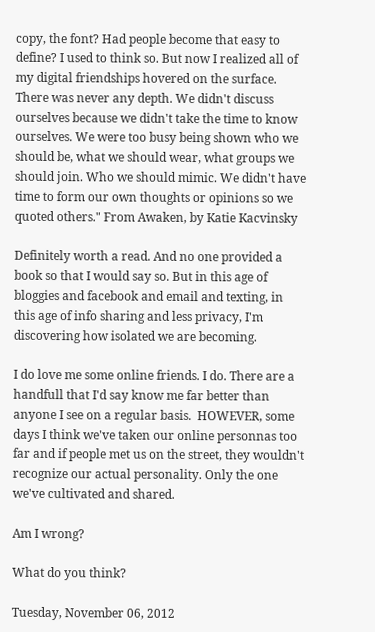copy, the font? Had people become that easy to define? I used to think so. But now I realized all of my digital friendships hovered on the surface. There was never any depth. We didn't discuss ourselves because we didn't take the time to know ourselves. We were too busy being shown who we should be, what we should wear, what groups we should join. Who we should mimic. We didn't have time to form our own thoughts or opinions so we quoted others." From Awaken, by Katie Kacvinsky

Definitely worth a read. And no one provided a book so that I would say so. But in this age of bloggies and facebook and email and texting, in this age of info sharing and less privacy, I'm discovering how isolated we are becoming.

I do love me some online friends. I do. There are a handfull that I'd say know me far better than anyone I see on a regular basis.  HOWEVER, some days I think we've taken our online personnas too far and if people met us on the street, they wouldn't recognize our actual personality. Only the one we've cultivated and shared.

Am I wrong?

What do you think?

Tuesday, November 06, 2012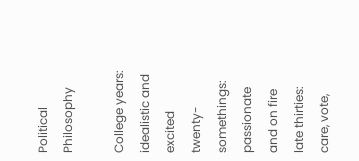Political Philosophy

College years: idealistic and excited
twenty-somethings: passionate and on fire
late thirties: care, vote,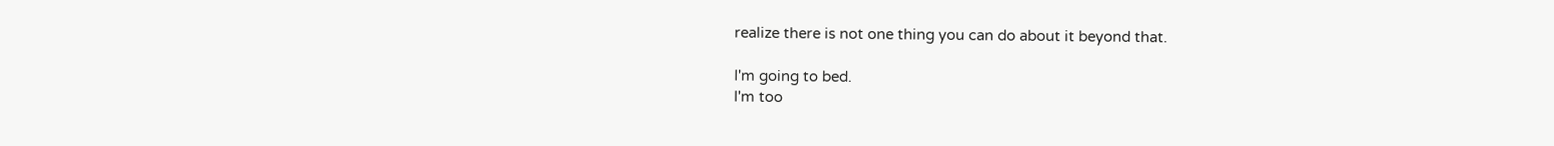realize there is not one thing you can do about it beyond that.

I'm going to bed.
I'm too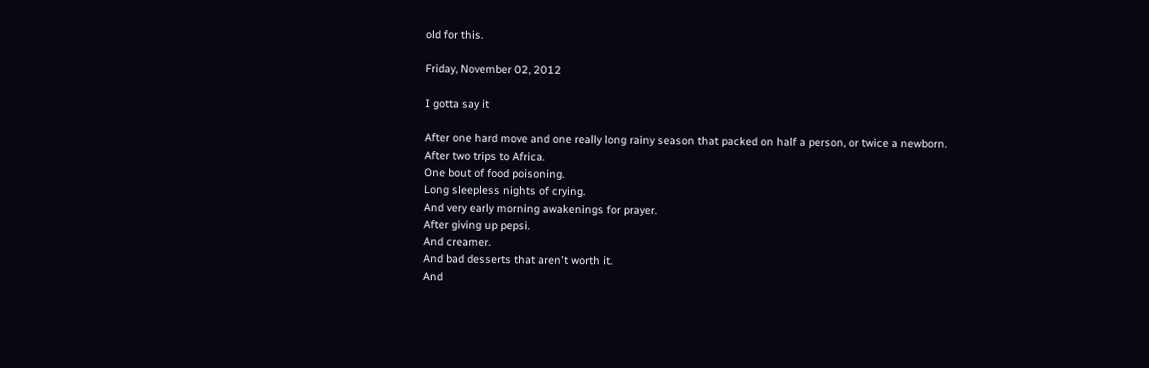old for this.

Friday, November 02, 2012

I gotta say it

After one hard move and one really long rainy season that packed on half a person, or twice a newborn.
After two trips to Africa.
One bout of food poisoning.
Long sleepless nights of crying.
And very early morning awakenings for prayer.
After giving up pepsi.
And creamer.
And bad desserts that aren't worth it.
And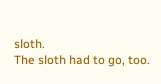sloth.
The sloth had to go, too.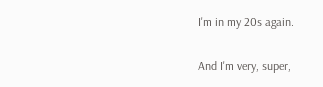I'm in my 20s again.

And I'm very, super,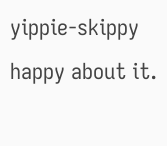yippie-skippy happy about it.